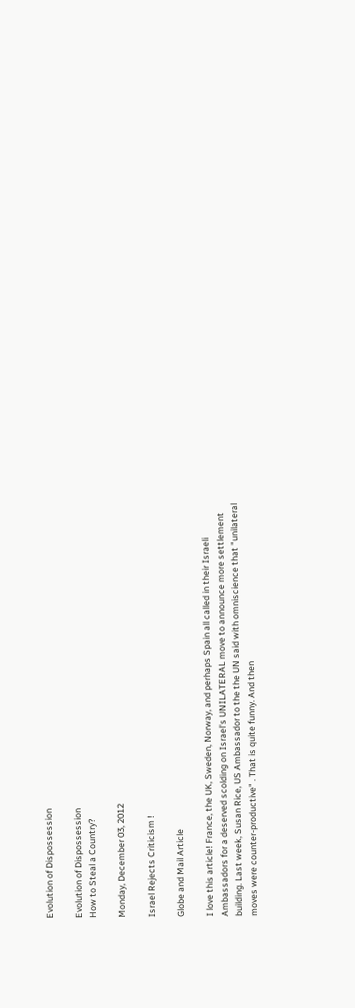Evolution of Dispossession

Evolution of Dispossession
How to Steal a Country?

Monday, December 03, 2012

Israel Rejects Criticism !

Globe and Mail Article

I love this article! France, the UK, Sweden, Norway, and perhaps Spain all called in their Israeli Ambassadors for a deserved scolding on Israel's UNILATERAL move to announce more settlement building. Last week, Susan Rice, US Ambassador to the the UN said with omniscience that "unilateral moves were counter-productive" . That is quite funny. And then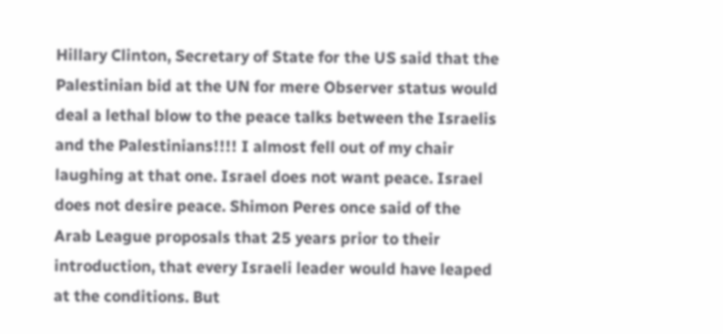Hillary Clinton, Secretary of State for the US said that the Palestinian bid at the UN for mere Observer status would deal a lethal blow to the peace talks between the Israelis and the Palestinians!!!! I almost fell out of my chair laughing at that one. Israel does not want peace. Israel does not desire peace. Shimon Peres once said of the Arab League proposals that 25 years prior to their introduction, that every Israeli leader would have leaped at the conditions. But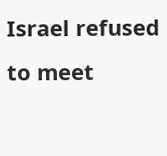Israel refused to meet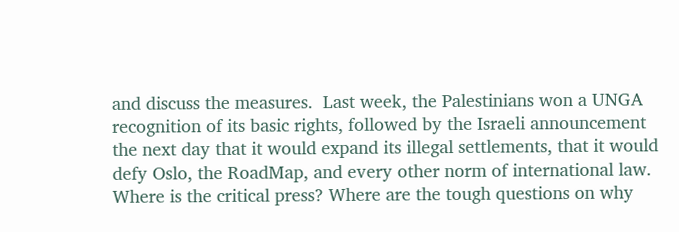and discuss the measures.  Last week, the Palestinians won a UNGA recognition of its basic rights, followed by the Israeli announcement the next day that it would expand its illegal settlements, that it would defy Oslo, the RoadMap, and every other norm of international law.  Where is the critical press? Where are the tough questions on why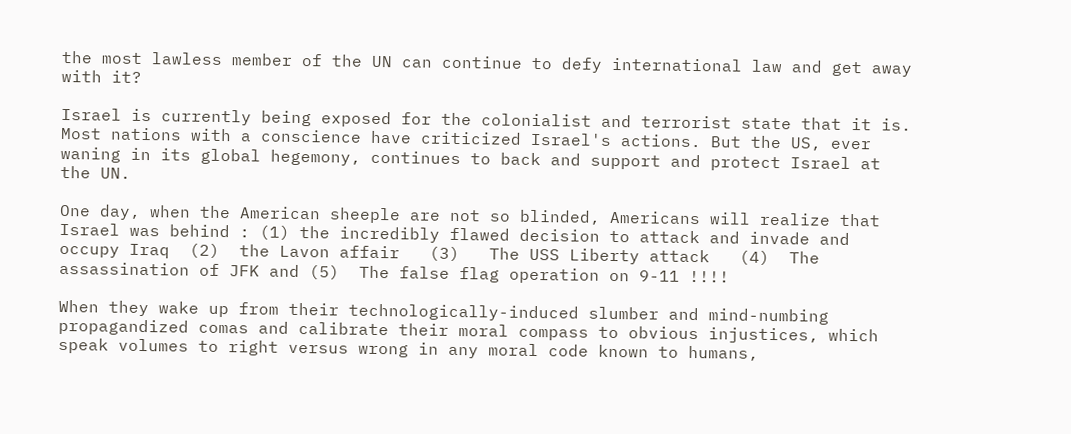the most lawless member of the UN can continue to defy international law and get away with it?

Israel is currently being exposed for the colonialist and terrorist state that it is. Most nations with a conscience have criticized Israel's actions. But the US, ever waning in its global hegemony, continues to back and support and protect Israel at the UN.

One day, when the American sheeple are not so blinded, Americans will realize that Israel was behind : (1) the incredibly flawed decision to attack and invade and occupy Iraq  (2)  the Lavon affair   (3)   The USS Liberty attack   (4)  The assassination of JFK and (5)  The false flag operation on 9-11 !!!!

When they wake up from their technologically-induced slumber and mind-numbing propagandized comas and calibrate their moral compass to obvious injustices, which speak volumes to right versus wrong in any moral code known to humans,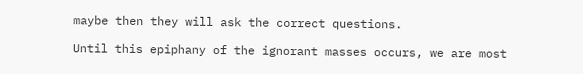maybe then they will ask the correct questions.

Until this epiphany of the ignorant masses occurs, we are most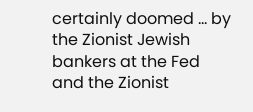certainly doomed ... by the Zionist Jewish bankers at the Fed and the Zionist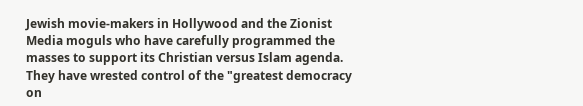Jewish movie-makers in Hollywood and the Zionist Media moguls who have carefully programmed the masses to support its Christian versus Islam agenda. They have wrested control of the "greatest democracy on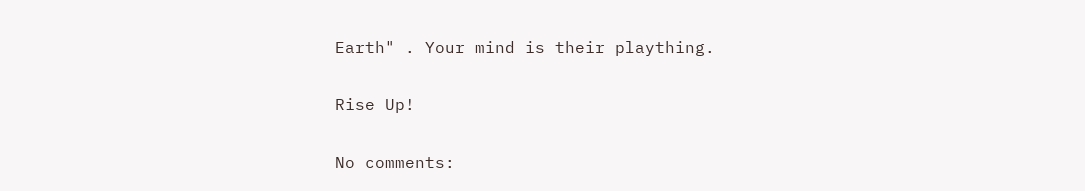Earth" . Your mind is their plaything.

Rise Up!

No comments: